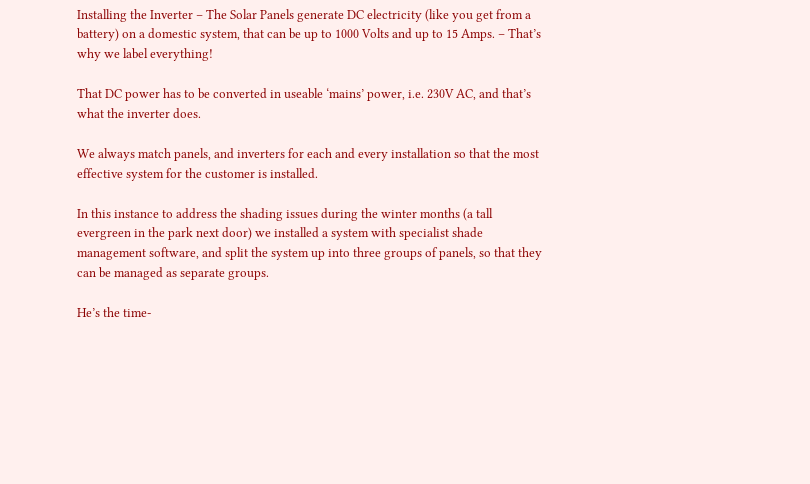Installing the Inverter – The Solar Panels generate DC electricity (like you get from a battery) on a domestic system, that can be up to 1000 Volts and up to 15 Amps. – That’s why we label everything!

That DC power has to be converted in useable ‘mains’ power, i.e. 230V AC, and that’s what the inverter does.

We always match panels, and inverters for each and every installation so that the most effective system for the customer is installed.

In this instance to address the shading issues during the winter months (a tall evergreen in the park next door) we installed a system with specialist shade management software, and split the system up into three groups of panels, so that they can be managed as separate groups.

He’s the time-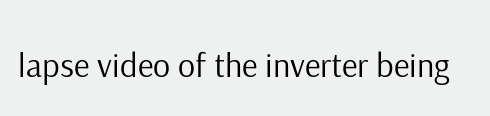lapse video of the inverter being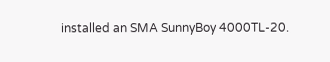installed an SMA SunnyBoy 4000TL-20.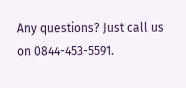Any questions? Just call us on 0844-453-5591.